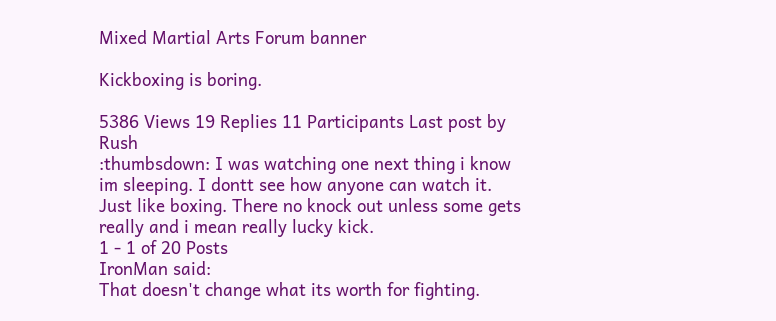Mixed Martial Arts Forum banner

Kickboxing is boring.

5386 Views 19 Replies 11 Participants Last post by  Rush
:thumbsdown: I was watching one next thing i know im sleeping. I dontt see how anyone can watch it. Just like boxing. There no knock out unless some gets really and i mean really lucky kick.
1 - 1 of 20 Posts
IronMan said:
That doesn't change what its worth for fighting.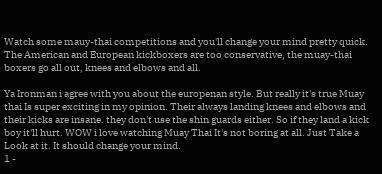Watch some mauy-thai competitions and you'll change your mind pretty quick. The American and European kickboxers are too conservative, the muay-thai boxers go all out, knees and elbows and all.

Ya Ironman i agree with you about the europenan style. But really it's true Muay thai Is super exciting in my opinion. Their always landing knees and elbows and their kicks are insane. they don't use the shin guards either. So if they land a kick boy it'll hurt. WOW i love watching Muay Thai It's not boring at all. Just Take a Look at it. It should change your mind.
1 -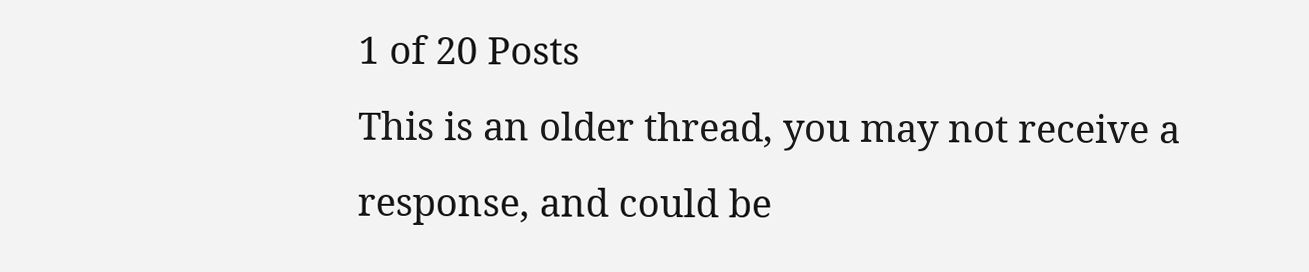1 of 20 Posts
This is an older thread, you may not receive a response, and could be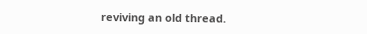reviving an old thread.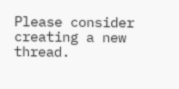Please consider creating a new thread.